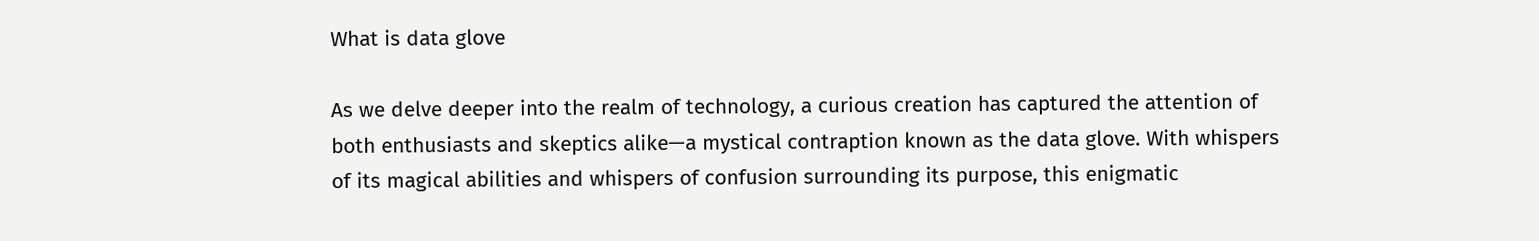What is data glove

As we delve deeper into the realm of technology, a curious creation has captured the attention of both enthusiasts and skeptics alike—a mystical contraption known as the data glove. With whispers of its magical abilities and whispers of confusion surrounding its purpose, this enigmatic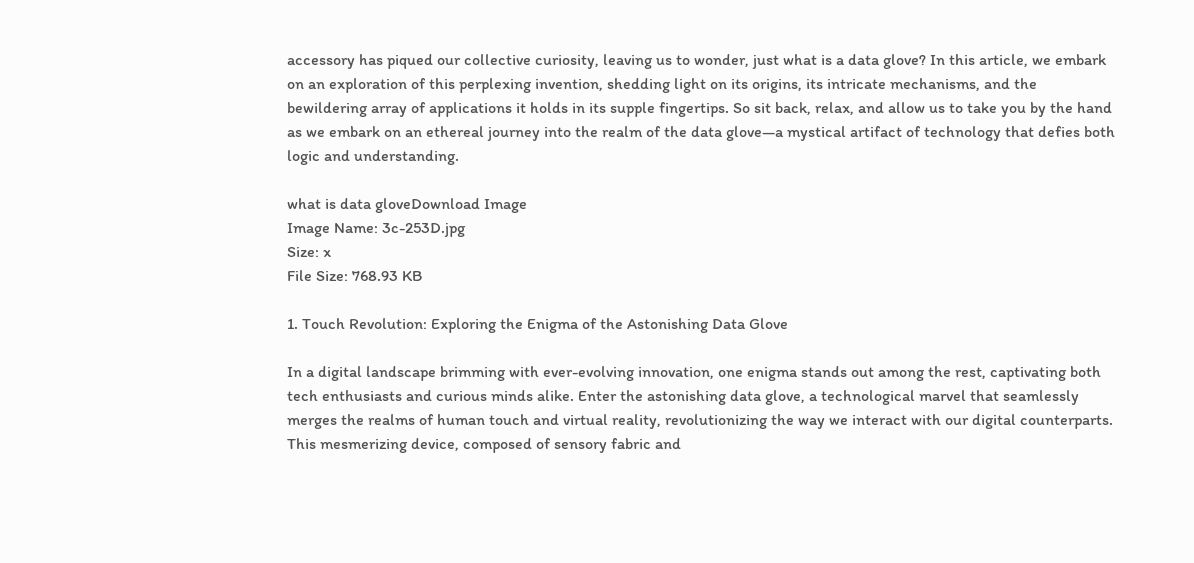accessory has piqued our collective curiosity, leaving us to wonder, just what is a data glove? In this article, we embark on an exploration of this perplexing invention, shedding light on its origins, its intricate mechanisms, and the bewildering array of applications it holds in its supple fingertips. So sit back, relax, and allow us to take you by the hand as we embark on an ethereal journey into the realm of the data glove—a mystical artifact of technology that defies both logic and understanding.

what is data gloveDownload Image
Image Name: 3c-253D.jpg
Size: x
File Size: 768.93 KB

1. Touch Revolution: Exploring the Enigma of the Astonishing Data Glove

In a digital landscape brimming with ever-evolving innovation, one enigma stands out among the rest, captivating both tech enthusiasts and curious minds alike. Enter the astonishing data glove, a technological marvel that seamlessly merges the realms of human touch and virtual reality, revolutionizing the way we interact with our digital counterparts. This mesmerizing device, composed of sensory fabric and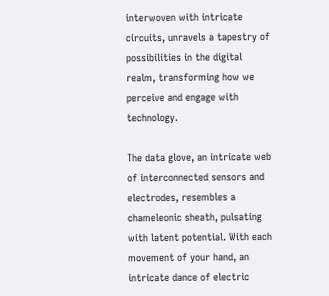interwoven with intricate circuits, unravels a tapestry of possibilities in the digital realm, transforming how we perceive and engage with technology.

The data glove, an intricate web of interconnected sensors and electrodes, resembles a chameleonic sheath, pulsating with latent potential. With each movement of your hand, an intricate dance of electric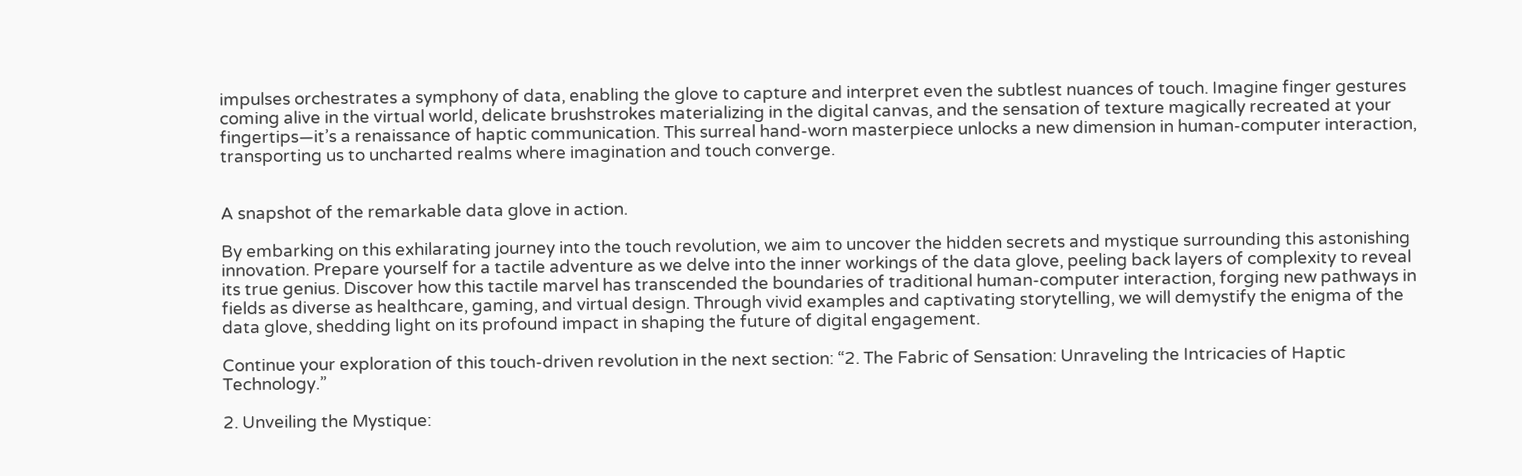impulses orchestrates a symphony of data, enabling the glove to capture and interpret even the subtlest nuances of touch. Imagine finger gestures coming alive in the virtual world, delicate brushstrokes materializing in the digital canvas, and the sensation of texture magically recreated at your fingertips—it’s a renaissance of haptic communication. This surreal hand-worn masterpiece unlocks a new dimension in human-computer interaction, transporting us to uncharted realms where imagination and touch converge.


A snapshot of the remarkable data glove in action.

By embarking on this exhilarating journey into the touch revolution, we aim to uncover the hidden secrets and mystique surrounding this astonishing innovation. Prepare yourself for a tactile adventure as we delve into the inner workings of the data glove, peeling back layers of complexity to reveal its true genius. Discover how this tactile marvel has transcended the boundaries of traditional human-computer interaction, forging new pathways in fields as diverse as healthcare, gaming, and virtual design. Through vivid examples and captivating storytelling, we will demystify the enigma of the data glove, shedding light on its profound impact in shaping the future of digital engagement.

Continue your exploration of this touch-driven revolution in the next section: “2. The Fabric of Sensation: Unraveling the Intricacies of Haptic Technology.”

2. Unveiling the Mystique: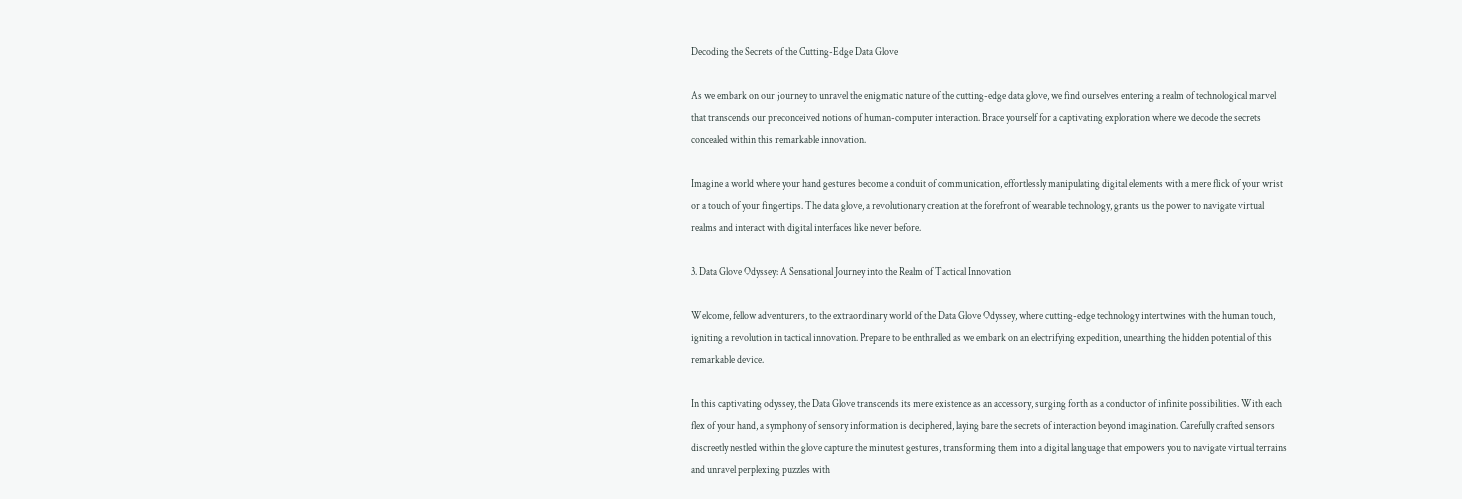Decoding the Secrets of the Cutting-Edge Data Glove

As we embark on our journey to unravel the enigmatic nature of the cutting-edge data glove, we find ourselves entering a realm of technological marvel that transcends our preconceived notions of human-computer interaction. Brace yourself for a captivating exploration where we decode the secrets concealed within this remarkable innovation.

Imagine a world where your hand gestures become a conduit of communication, effortlessly manipulating digital elements with a mere flick of your wrist or a touch of your fingertips. The data glove, a revolutionary creation at the forefront of wearable technology, grants us the power to navigate virtual realms and interact with digital interfaces like never before.

3. Data Glove Odyssey: A Sensational Journey into the Realm of Tactical Innovation

Welcome, fellow adventurers, to the extraordinary world of the Data Glove Odyssey, where cutting-edge technology intertwines with the human touch, igniting a revolution in tactical innovation. Prepare to be enthralled as we embark on an electrifying expedition, unearthing the hidden potential of this remarkable device.

In this captivating odyssey, the Data Glove transcends its mere existence as an accessory, surging forth as a conductor of infinite possibilities. With each flex of your hand, a symphony of sensory information is deciphered, laying bare the secrets of interaction beyond imagination. Carefully crafted sensors discreetly nestled within the glove capture the minutest gestures, transforming them into a digital language that empowers you to navigate virtual terrains and unravel perplexing puzzles with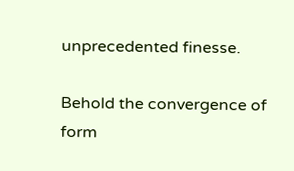unprecedented finesse.

Behold the convergence of form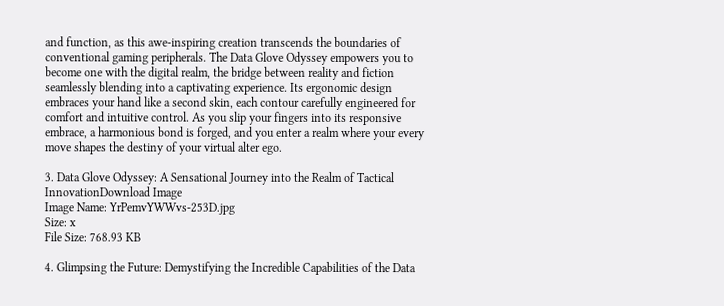and function, as this awe-inspiring creation transcends the boundaries of conventional gaming peripherals. The Data Glove Odyssey empowers you to become one with the digital realm, the bridge between reality and fiction seamlessly blending into a captivating experience. Its ergonomic design embraces your hand like a second skin, each contour carefully engineered for comfort and intuitive control. As you slip your fingers into its responsive embrace, a harmonious bond is forged, and you enter a realm where your every move shapes the destiny of your virtual alter ego.

3. Data Glove Odyssey: A Sensational Journey into the Realm of Tactical InnovationDownload Image
Image Name: YrPemvYWWvs-253D.jpg
Size: x
File Size: 768.93 KB

4. Glimpsing the Future: Demystifying the Incredible Capabilities of the Data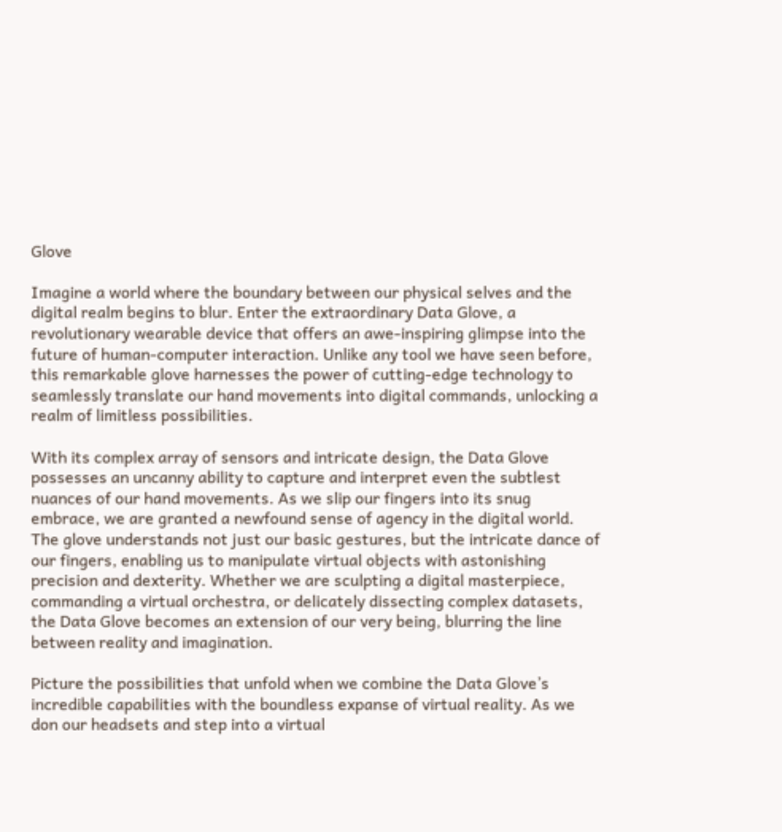Glove

Imagine a world where the boundary between our physical selves and the digital realm begins to blur. Enter the extraordinary Data Glove, a revolutionary wearable device that offers an awe-inspiring glimpse into the future of human-computer interaction. Unlike any tool we have seen before, this remarkable glove harnesses the power of cutting-edge technology to seamlessly translate our hand movements into digital commands, unlocking a realm of limitless possibilities.

With its complex array of sensors and intricate design, the Data Glove possesses an uncanny ability to capture and interpret even the subtlest nuances of our hand movements. As we slip our fingers into its snug embrace, we are granted a newfound sense of agency in the digital world. The glove understands not just our basic gestures, but the intricate dance of our fingers, enabling us to manipulate virtual objects with astonishing precision and dexterity. Whether we are sculpting a digital masterpiece, commanding a virtual orchestra, or delicately dissecting complex datasets, the Data Glove becomes an extension of our very being, blurring the line between reality and imagination.

Picture the possibilities that unfold when we combine the Data Glove’s incredible capabilities with the boundless expanse of virtual reality. As we don our headsets and step into a virtual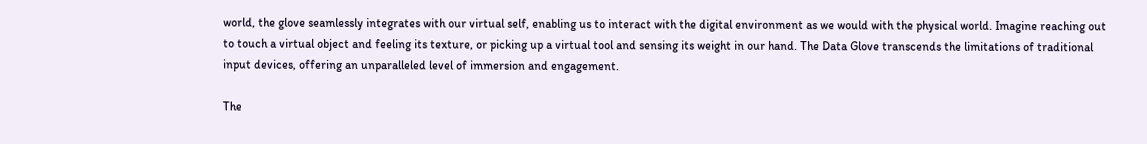world, the glove seamlessly integrates with our virtual self, enabling us to interact with the digital environment as we would with the physical world. Imagine reaching out to touch a virtual object and feeling its texture, or picking up a virtual tool and sensing its weight in our hand. The Data Glove transcends the limitations of traditional input devices, offering an unparalleled level of immersion and engagement.

The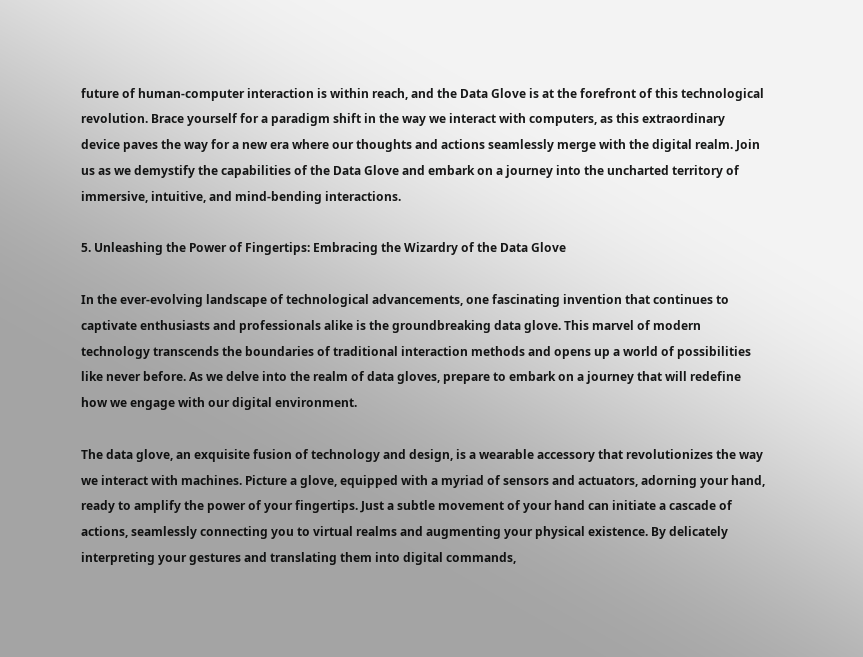future of human-computer interaction is within reach, and the Data Glove is at the forefront of this technological revolution. Brace yourself for a paradigm shift in the way we interact with computers, as this extraordinary device paves the way for a new era where our thoughts and actions seamlessly merge with the digital realm. Join us as we demystify the capabilities of the Data Glove and embark on a journey into the uncharted territory of immersive, intuitive, and mind-bending interactions.

5. Unleashing the Power of Fingertips: Embracing the Wizardry of the Data Glove

In the ever-evolving landscape of technological advancements, one fascinating invention that continues to captivate enthusiasts and professionals alike is the groundbreaking data glove. This marvel of modern technology transcends the boundaries of traditional interaction methods and opens up a world of possibilities like never before. As we delve into the realm of data gloves, prepare to embark on a journey that will redefine how we engage with our digital environment.

The data glove, an exquisite fusion of technology and design, is a wearable accessory that revolutionizes the way we interact with machines. Picture a glove, equipped with a myriad of sensors and actuators, adorning your hand, ready to amplify the power of your fingertips. Just a subtle movement of your hand can initiate a cascade of actions, seamlessly connecting you to virtual realms and augmenting your physical existence. By delicately interpreting your gestures and translating them into digital commands,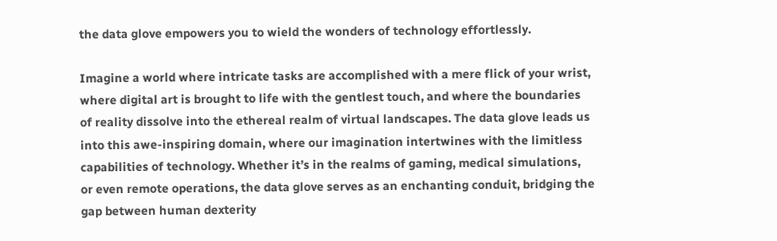the data glove empowers you to wield the wonders of technology effortlessly.

Imagine a world where intricate tasks are accomplished with a mere flick of your wrist, where digital art is brought to life with the gentlest touch, and where the boundaries of reality dissolve into the ethereal realm of virtual landscapes. The data glove leads us into this awe-inspiring domain, where our imagination intertwines with the limitless capabilities of technology. Whether it’s in the realms of gaming, medical simulations, or even remote operations, the data glove serves as an enchanting conduit, bridging the gap between human dexterity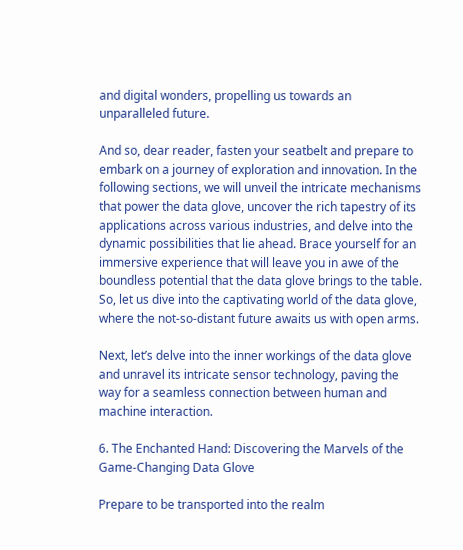and digital wonders, propelling us towards an unparalleled future.

And so, dear reader, fasten your seatbelt and prepare to embark on a journey of exploration and innovation. In the following sections, we will unveil the intricate mechanisms that power the data glove, uncover the rich tapestry of its applications across various industries, and delve into the dynamic possibilities that lie ahead. Brace yourself for an immersive experience that will leave you in awe of the boundless potential that the data glove brings to the table. So, let us dive into the captivating world of the data glove, where the not-so-distant future awaits us with open arms.

Next, let’s delve into the inner workings of the data glove and unravel its intricate sensor technology, paving the way for a seamless connection between human and machine interaction.

6. The Enchanted Hand: Discovering the Marvels of the Game-Changing Data Glove

Prepare to be transported into the realm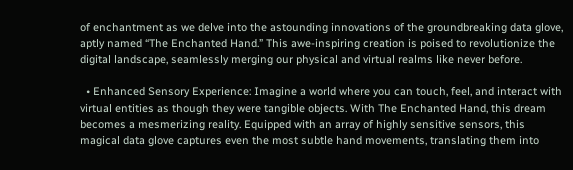of enchantment as we delve into the astounding innovations of the groundbreaking data glove, aptly named “The Enchanted Hand.” This awe-inspiring creation is poised to revolutionize the digital landscape, seamlessly merging our physical and virtual realms like never before.

  • Enhanced Sensory Experience: Imagine a world where you can touch, feel, and interact with virtual entities as though they were tangible objects. With The Enchanted Hand, this dream becomes a mesmerizing reality. Equipped with an array of highly sensitive sensors, this magical data glove captures even the most subtle hand movements, translating them into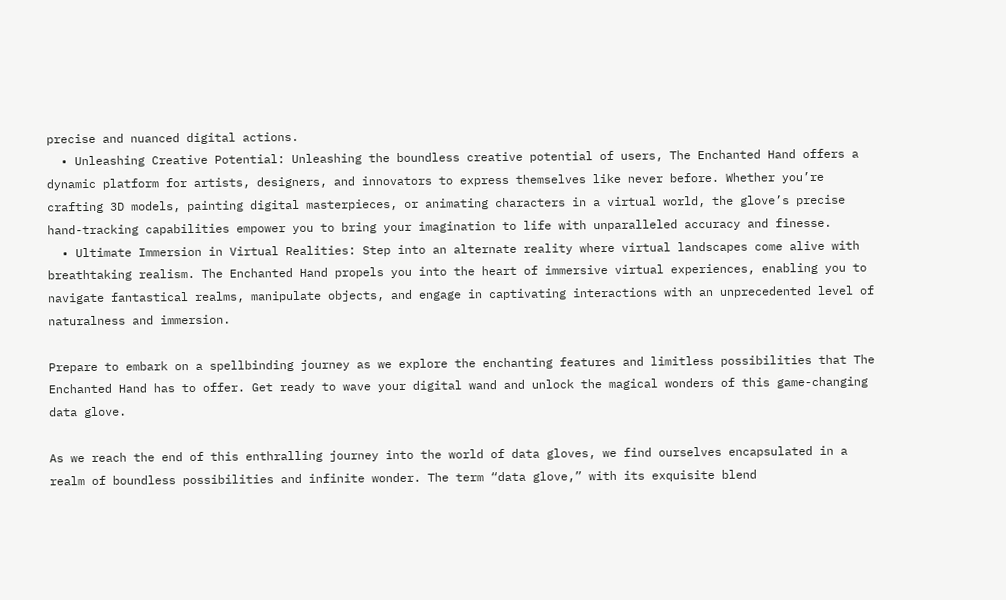precise and nuanced digital actions.
  • Unleashing Creative Potential: Unleashing the boundless creative potential of users, The Enchanted Hand offers a dynamic platform for artists, designers, and innovators to express themselves like never before. Whether you’re crafting 3D models, painting digital masterpieces, or animating characters in a virtual world, the glove’s precise hand-tracking capabilities empower you to bring your imagination to life with unparalleled accuracy and finesse.
  • Ultimate Immersion in Virtual Realities: Step into an alternate reality where virtual landscapes come alive with breathtaking realism. The Enchanted Hand propels you into the heart of immersive virtual experiences, enabling you to navigate fantastical realms, manipulate objects, and engage in captivating interactions with an unprecedented level of naturalness and immersion.

Prepare to embark on a spellbinding journey as we explore the enchanting features and limitless possibilities that The Enchanted Hand has to offer. Get ready to wave your digital wand and unlock the magical wonders of this game-changing data glove.

As we reach the end of this enthralling journey into the world of data gloves, we find ourselves encapsulated in a realm of boundless possibilities and infinite wonder. The term “data glove,” with its exquisite blend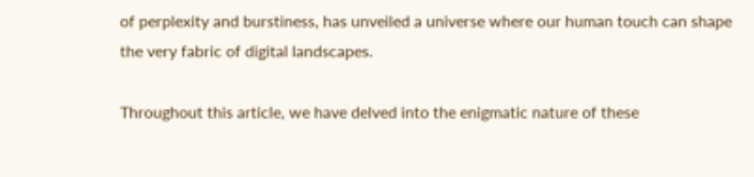of perplexity and burstiness, has unveiled a universe where our human touch can shape the very fabric of digital landscapes.

Throughout this article, we have delved into the enigmatic nature of these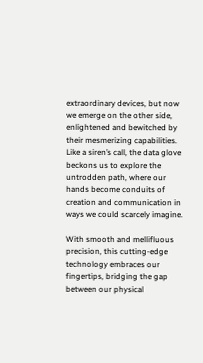extraordinary devices, but now we emerge on the other side, enlightened and bewitched by their mesmerizing capabilities. Like a siren’s call, the data glove beckons us to explore the untrodden path, where our hands become conduits of creation and communication in ways we could scarcely imagine.

With smooth and mellifluous precision, this cutting-edge technology embraces our fingertips, bridging the gap between our physical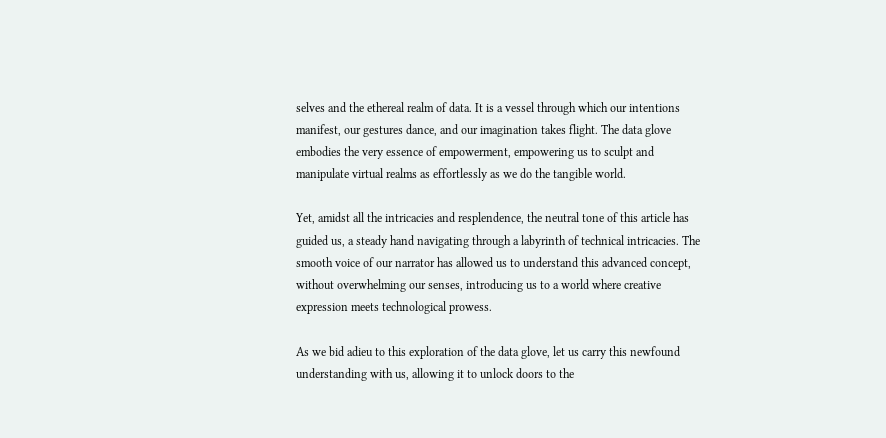selves and the ethereal realm of data. It is a vessel through which our intentions manifest, our gestures dance, and our imagination takes flight. The data glove embodies the very essence of empowerment, empowering us to sculpt and manipulate virtual realms as effortlessly as we do the tangible world.

Yet, amidst all the intricacies and resplendence, the neutral tone of this article has guided us, a steady hand navigating through a labyrinth of technical intricacies. The smooth voice of our narrator has allowed us to understand this advanced concept, without overwhelming our senses, introducing us to a world where creative expression meets technological prowess.

As we bid adieu to this exploration of the data glove, let us carry this newfound understanding with us, allowing it to unlock doors to the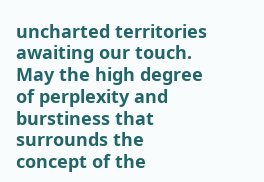uncharted territories awaiting our touch. May the high degree of perplexity and burstiness that surrounds the concept of the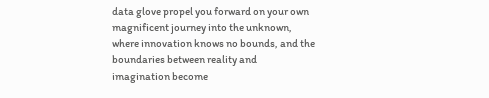data glove propel you forward on your own magnificent journey into the unknown, where innovation knows no bounds, and the boundaries between reality and imagination become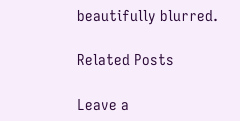beautifully blurred.

Related Posts

Leave a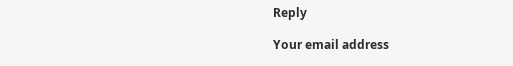Reply

Your email address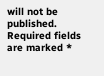will not be published. Required fields are marked *